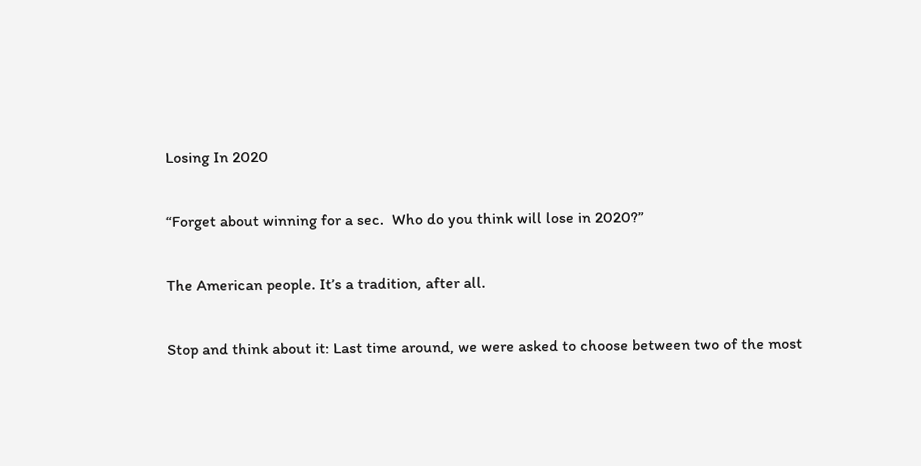Losing In 2020

“Forget about winning for a sec.  Who do you think will lose in 2020?”

The American people. It’s a tradition, after all.

Stop and think about it: Last time around, we were asked to choose between two of the most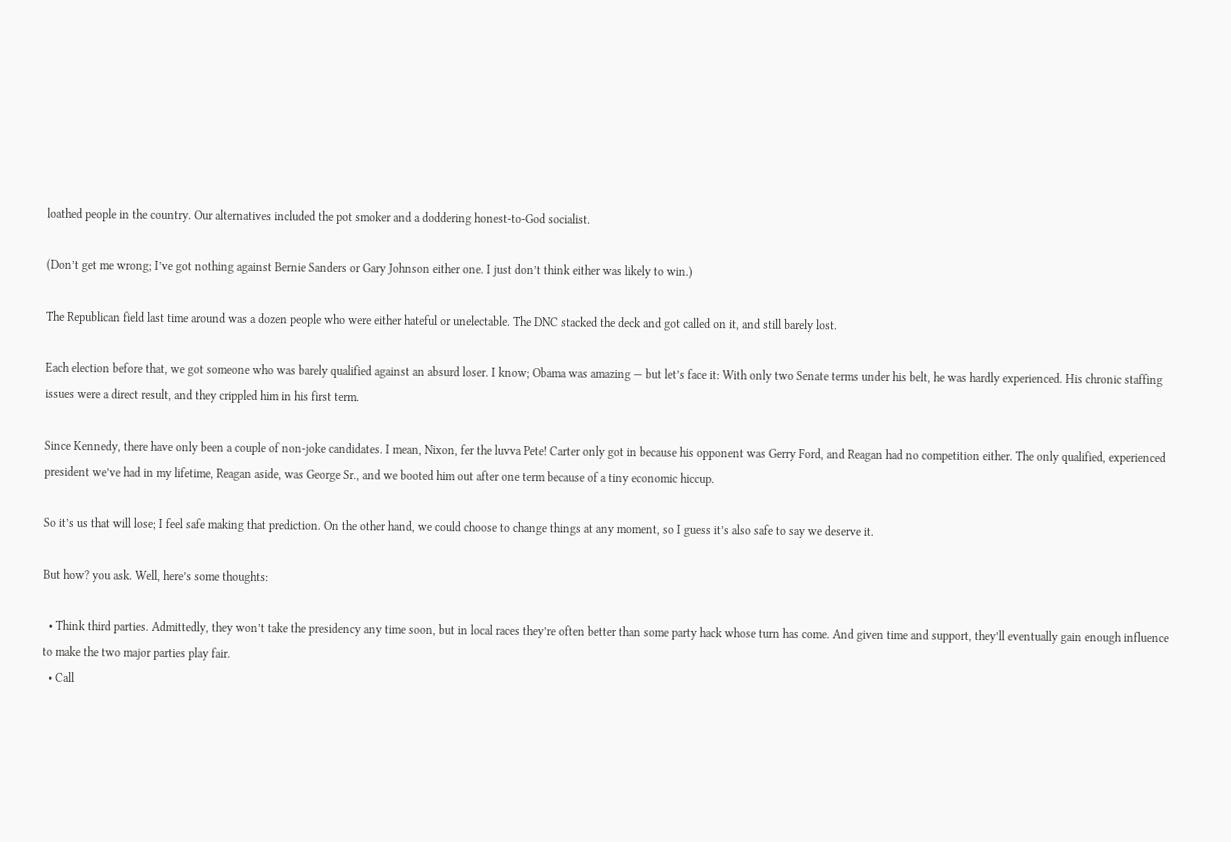loathed people in the country. Our alternatives included the pot smoker and a doddering honest-to-God socialist.

(Don’t get me wrong; I’ve got nothing against Bernie Sanders or Gary Johnson either one. I just don’t think either was likely to win.)

The Republican field last time around was a dozen people who were either hateful or unelectable. The DNC stacked the deck and got called on it, and still barely lost.

Each election before that, we got someone who was barely qualified against an absurd loser. I know; Obama was amazing — but let’s face it: With only two Senate terms under his belt, he was hardly experienced. His chronic staffing issues were a direct result, and they crippled him in his first term.

Since Kennedy, there have only been a couple of non-joke candidates. I mean, Nixon, fer the luvva Pete! Carter only got in because his opponent was Gerry Ford, and Reagan had no competition either. The only qualified, experienced president we’ve had in my lifetime, Reagan aside, was George Sr., and we booted him out after one term because of a tiny economic hiccup.

So it’s us that will lose; I feel safe making that prediction. On the other hand, we could choose to change things at any moment, so I guess it’s also safe to say we deserve it.

But how? you ask. Well, here’s some thoughts:

  • Think third parties. Admittedly, they won’t take the presidency any time soon, but in local races they’re often better than some party hack whose turn has come. And given time and support, they’ll eventually gain enough influence to make the two major parties play fair.
  • Call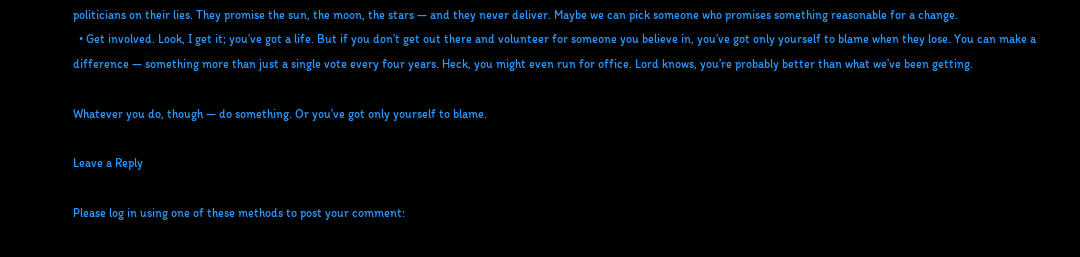politicians on their lies. They promise the sun, the moon, the stars — and they never deliver. Maybe we can pick someone who promises something reasonable for a change.
  • Get involved. Look, I get it; you’ve got a life. But if you don’t get out there and volunteer for someone you believe in, you’ve got only yourself to blame when they lose. You can make a difference — something more than just a single vote every four years. Heck, you might even run for office. Lord knows, you’re probably better than what we’ve been getting.

Whatever you do, though — do something. Or you’ve got only yourself to blame.

Leave a Reply

Please log in using one of these methods to post your comment: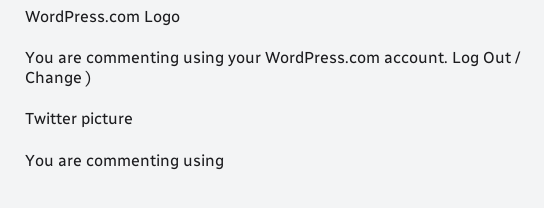WordPress.com Logo

You are commenting using your WordPress.com account. Log Out /  Change )

Twitter picture

You are commenting using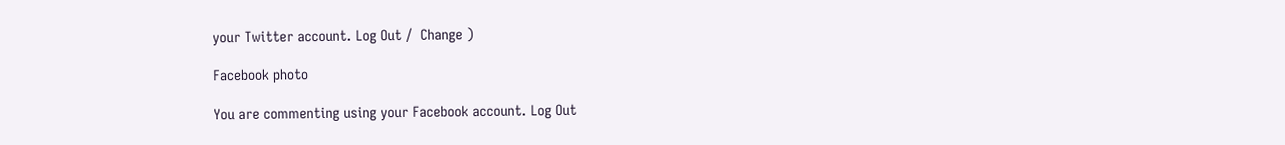your Twitter account. Log Out /  Change )

Facebook photo

You are commenting using your Facebook account. Log Out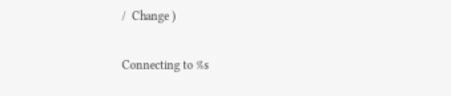/  Change )

Connecting to %s